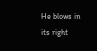He blows in its right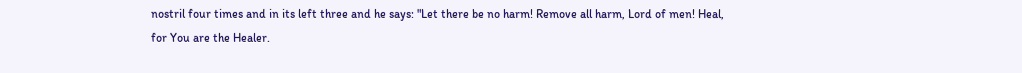nostril four times and in its left three and he says: "Let there be no harm! Remove all harm, Lord of men! Heal, for You are the Healer.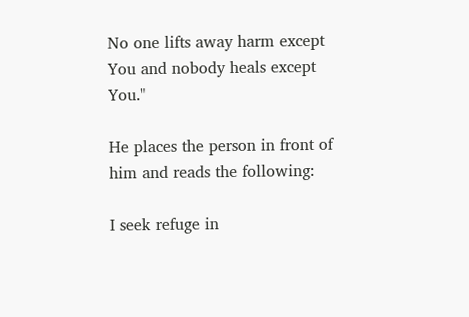No one lifts away harm except You and nobody heals except You."

He places the person in front of him and reads the following:

I seek refuge in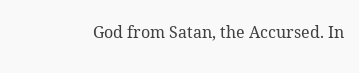God from Satan, the Accursed. In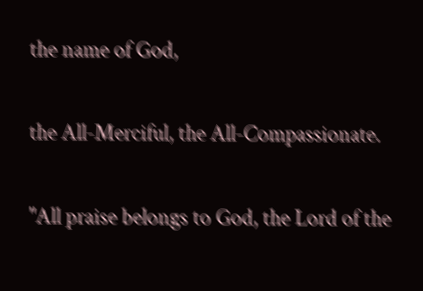the name of God,

the All-Merciful, the All-Compassionate.

"All praise belongs to God, the Lord of the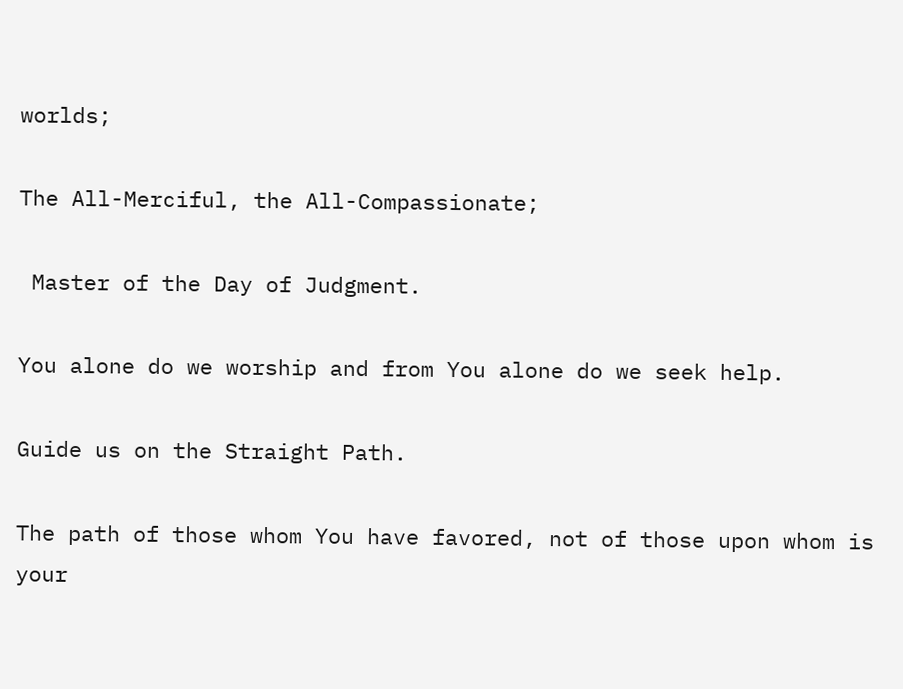worlds;

The All-Merciful, the All-Compassionate;

 Master of the Day of Judgment.

You alone do we worship and from You alone do we seek help.

Guide us on the Straight Path.

The path of those whom You have favored, not of those upon whom is your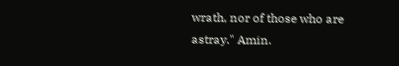wrath, nor of those who are astray." Amin.